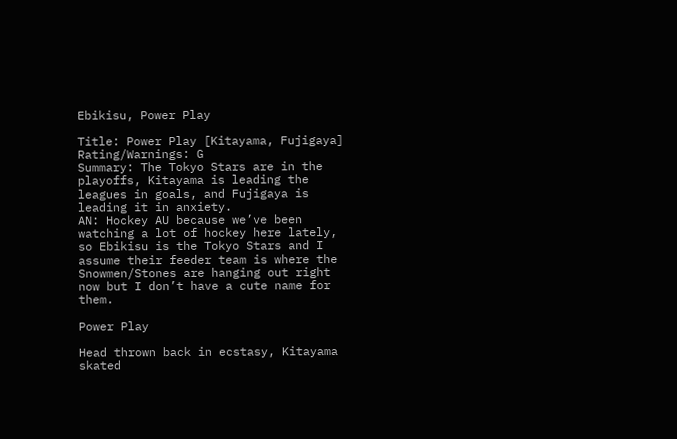Ebikisu, Power Play

Title: Power Play [Kitayama, Fujigaya]
Rating/Warnings: G
Summary: The Tokyo Stars are in the playoffs, Kitayama is leading the leagues in goals, and Fujigaya is leading it in anxiety.
AN: Hockey AU because we’ve been watching a lot of hockey here lately, so Ebikisu is the Tokyo Stars and I assume their feeder team is where the Snowmen/Stones are hanging out right now but I don’t have a cute name for them.

Power Play

Head thrown back in ecstasy, Kitayama skated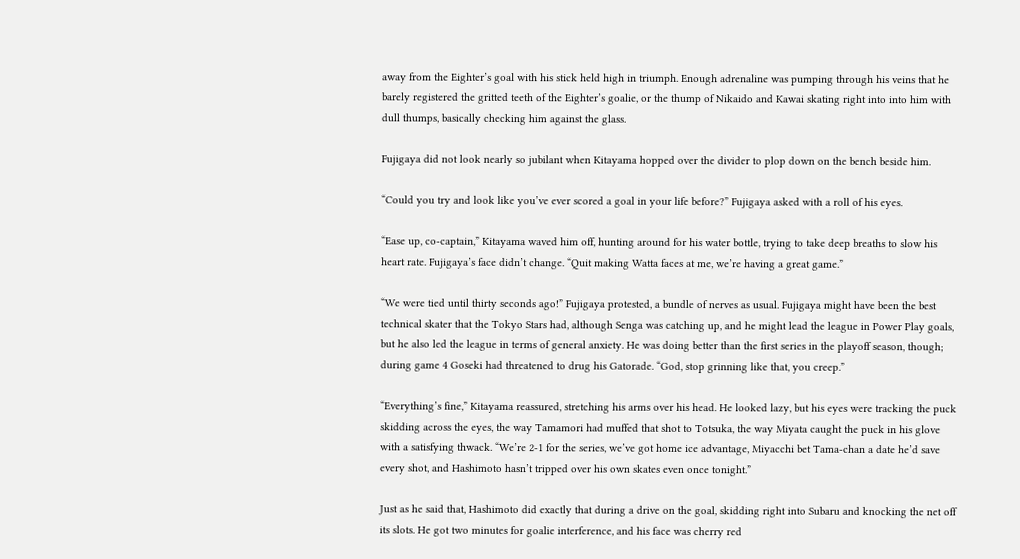away from the Eighter’s goal with his stick held high in triumph. Enough adrenaline was pumping through his veins that he barely registered the gritted teeth of the Eighter’s goalie, or the thump of Nikaido and Kawai skating right into into him with dull thumps, basically checking him against the glass.

Fujigaya did not look nearly so jubilant when Kitayama hopped over the divider to plop down on the bench beside him.

“Could you try and look like you’ve ever scored a goal in your life before?” Fujigaya asked with a roll of his eyes.

“Ease up, co-captain,” Kitayama waved him off, hunting around for his water bottle, trying to take deep breaths to slow his heart rate. Fujigaya’s face didn’t change. “Quit making Watta faces at me, we’re having a great game.”

“We were tied until thirty seconds ago!” Fujigaya protested, a bundle of nerves as usual. Fujigaya might have been the best technical skater that the Tokyo Stars had, although Senga was catching up, and he might lead the league in Power Play goals, but he also led the league in terms of general anxiety. He was doing better than the first series in the playoff season, though; during game 4 Goseki had threatened to drug his Gatorade. “God, stop grinning like that, you creep.”

“Everything’s fine,” Kitayama reassured, stretching his arms over his head. He looked lazy, but his eyes were tracking the puck skidding across the eyes, the way Tamamori had muffed that shot to Totsuka, the way Miyata caught the puck in his glove with a satisfying thwack. “We’re 2-1 for the series, we’ve got home ice advantage, Miyacchi bet Tama-chan a date he’d save every shot, and Hashimoto hasn’t tripped over his own skates even once tonight.”

Just as he said that, Hashimoto did exactly that during a drive on the goal, skidding right into Subaru and knocking the net off its slots. He got two minutes for goalie interference, and his face was cherry red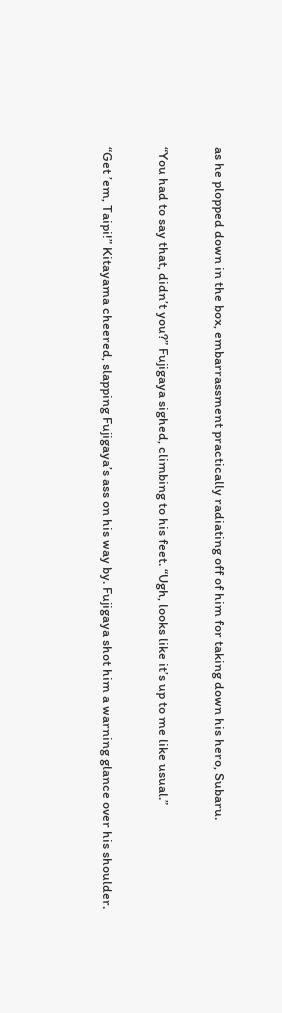as he plopped down in the box, embarrassment practically radiating off of him for taking down his hero, Subaru.

“You had to say that, didn’t you?” Fujigaya sighed, climbing to his feet. “Ugh, looks like it’s up to me like usual.”

“Get ’em, Taipi!” Kitayama cheered, slapping Fujigaya’s ass on his way by. Fujigaya shot him a warning glance over his shoulder.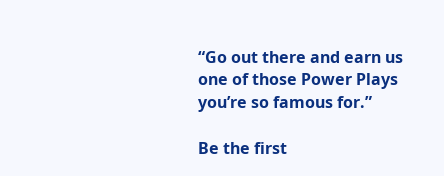“Go out there and earn us one of those Power Plays you’re so famous for.”

Be the first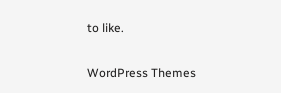to like.

WordPress Themes